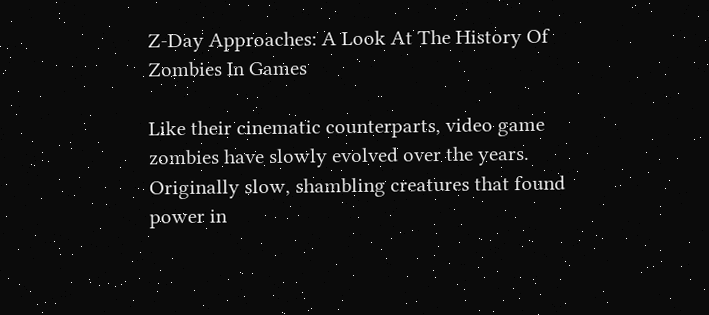Z-Day Approaches: A Look At The History Of Zombies In Games

Like their cinematic counterparts, video game zombies have slowly evolved over the years. Originally slow, shambling creatures that found power in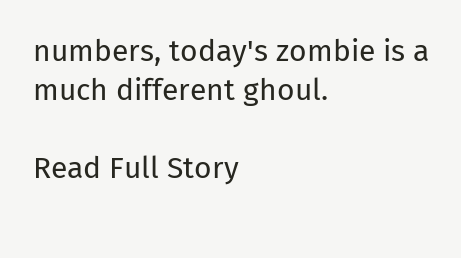numbers, today's zombie is a much different ghoul.

Read Full Story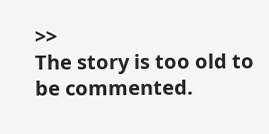>>
The story is too old to be commented.